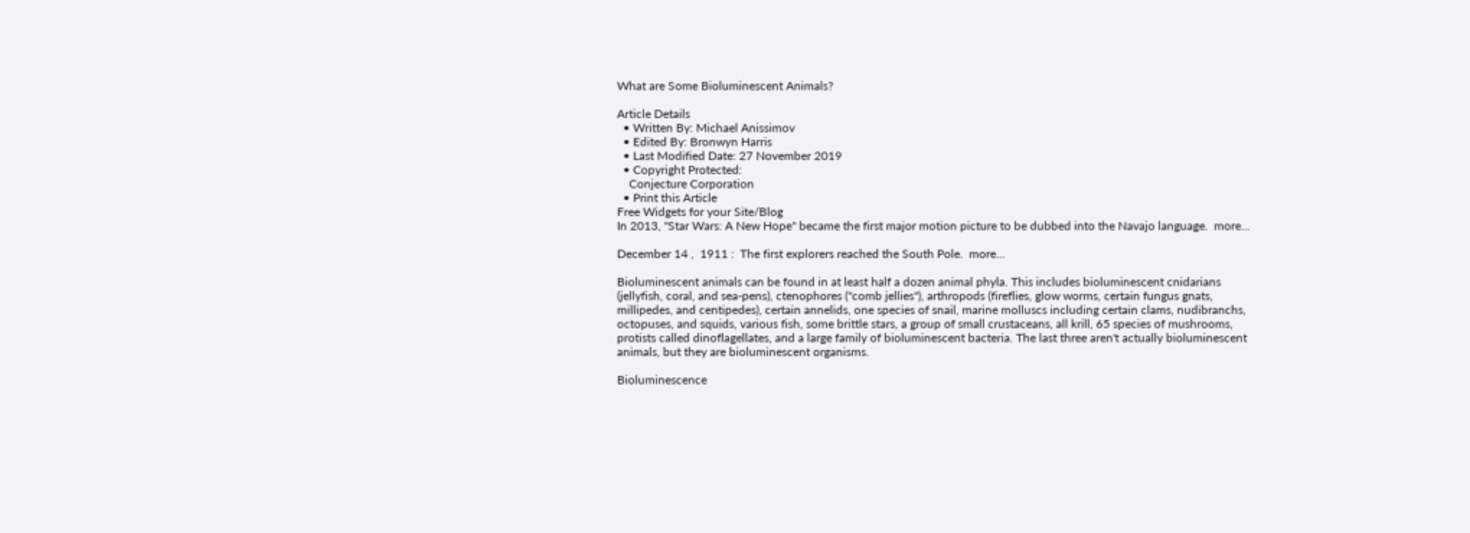What are Some Bioluminescent Animals?

Article Details
  • Written By: Michael Anissimov
  • Edited By: Bronwyn Harris
  • Last Modified Date: 27 November 2019
  • Copyright Protected:
    Conjecture Corporation
  • Print this Article
Free Widgets for your Site/Blog
In 2013, "Star Wars: A New Hope" became the first major motion picture to be dubbed into the Navajo language.  more...

December 14 ,  1911 :  The first explorers reached the South Pole.  more...

Bioluminescent animals can be found in at least half a dozen animal phyla. This includes bioluminescent cnidarians (jellyfish, coral, and sea-pens), ctenophores ("comb jellies"), arthropods (fireflies, glow worms, certain fungus gnats, millipedes, and centipedes), certain annelids, one species of snail, marine molluscs including certain clams, nudibranchs, octopuses, and squids, various fish, some brittle stars, a group of small crustaceans, all krill, 65 species of mushrooms, protists called dinoflagellates, and a large family of bioluminescent bacteria. The last three aren't actually bioluminescent animals, but they are bioluminescent organisms.

Bioluminescence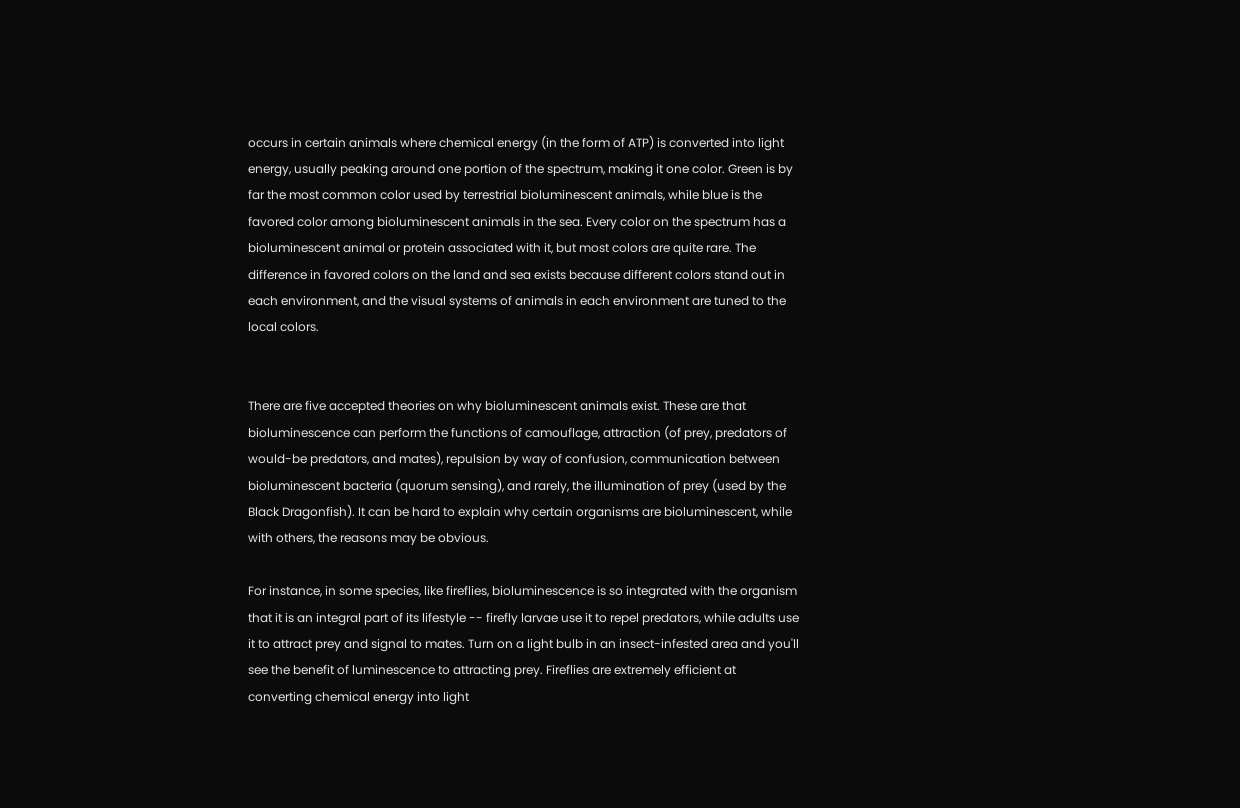occurs in certain animals where chemical energy (in the form of ATP) is converted into light energy, usually peaking around one portion of the spectrum, making it one color. Green is by far the most common color used by terrestrial bioluminescent animals, while blue is the favored color among bioluminescent animals in the sea. Every color on the spectrum has a bioluminescent animal or protein associated with it, but most colors are quite rare. The difference in favored colors on the land and sea exists because different colors stand out in each environment, and the visual systems of animals in each environment are tuned to the local colors.


There are five accepted theories on why bioluminescent animals exist. These are that bioluminescence can perform the functions of camouflage, attraction (of prey, predators of would-be predators, and mates), repulsion by way of confusion, communication between bioluminescent bacteria (quorum sensing), and rarely, the illumination of prey (used by the Black Dragonfish). It can be hard to explain why certain organisms are bioluminescent, while with others, the reasons may be obvious.

For instance, in some species, like fireflies, bioluminescence is so integrated with the organism that it is an integral part of its lifestyle -- firefly larvae use it to repel predators, while adults use it to attract prey and signal to mates. Turn on a light bulb in an insect-infested area and you'll see the benefit of luminescence to attracting prey. Fireflies are extremely efficient at converting chemical energy into light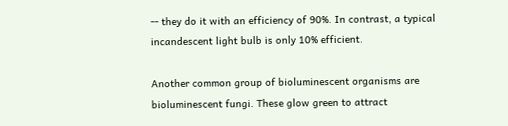-- they do it with an efficiency of 90%. In contrast, a typical incandescent light bulb is only 10% efficient.

Another common group of bioluminescent organisms are bioluminescent fungi. These glow green to attract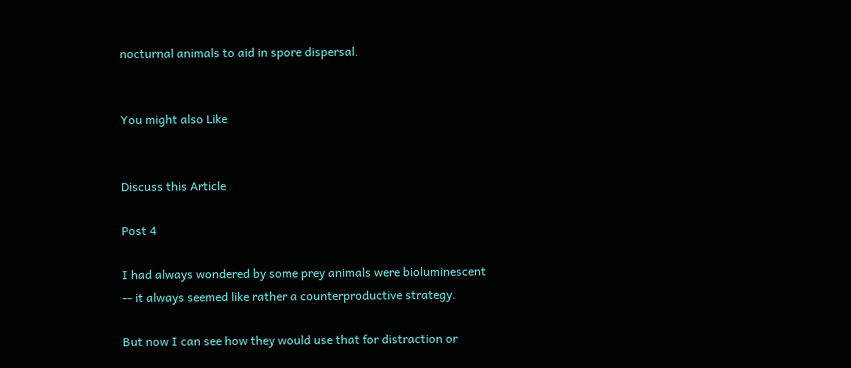nocturnal animals to aid in spore dispersal.


You might also Like


Discuss this Article

Post 4

I had always wondered by some prey animals were bioluminescent -- it always seemed like rather a counterproductive strategy.

But now I can see how they would use that for distraction or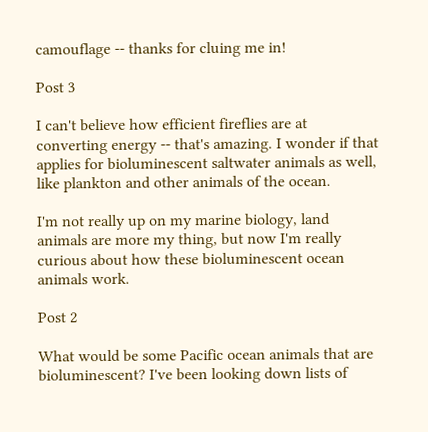camouflage -- thanks for cluing me in!

Post 3

I can't believe how efficient fireflies are at converting energy -- that's amazing. I wonder if that applies for bioluminescent saltwater animals as well, like plankton and other animals of the ocean.

I'm not really up on my marine biology, land animals are more my thing, but now I'm really curious about how these bioluminescent ocean animals work.

Post 2

What would be some Pacific ocean animals that are bioluminescent? I've been looking down lists of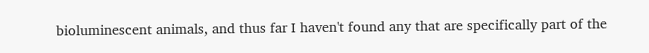bioluminescent animals, and thus far I haven't found any that are specifically part of the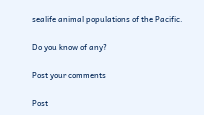sealife animal populations of the Pacific.

Do you know of any?

Post your comments

Post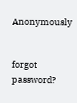Anonymously


forgot password?